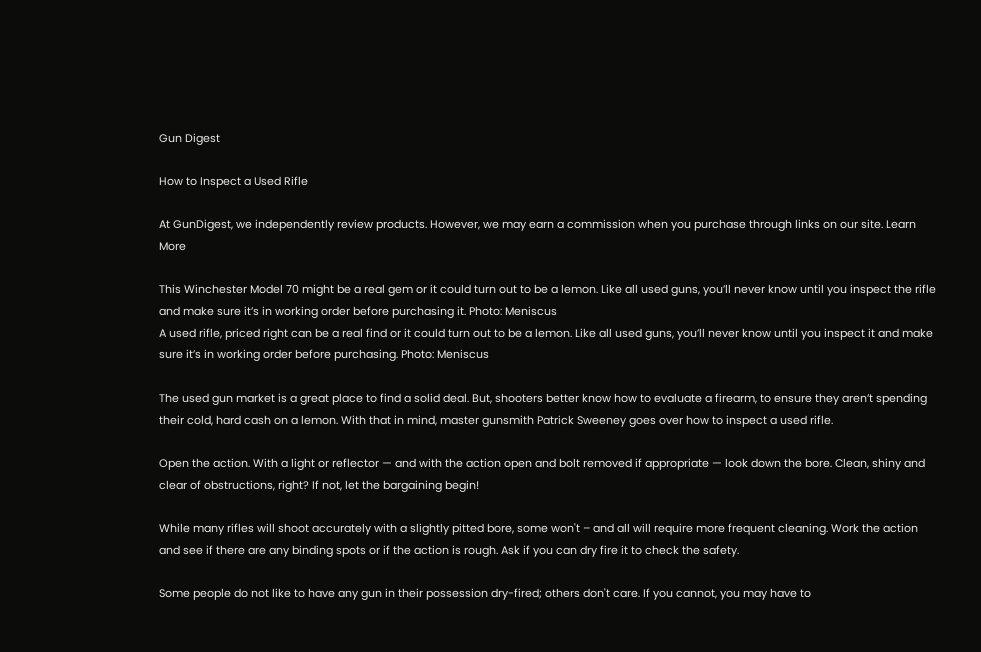Gun Digest

How to Inspect a Used Rifle

At GunDigest, we independently review products. However, we may earn a commission when you purchase through links on our site. Learn More

This Winchester Model 70 might be a real gem or it could turn out to be a lemon. Like all used guns, you’ll never know until you inspect the rifle and make sure it’s in working order before purchasing it. Photo: Meniscus
A used rifle, priced right can be a real find or it could turn out to be a lemon. Like all used guns, you’ll never know until you inspect it and make sure it’s in working order before purchasing. Photo: Meniscus

The used gun market is a great place to find a solid deal. But, shooters better know how to evaluate a firearm, to ensure they aren’t spending their cold, hard cash on a lemon. With that in mind, master gunsmith Patrick Sweeney goes over how to inspect a used rifle.

Open the action. With a light or reflector — and with the action open and bolt removed if appropriate — look down the bore. Clean, shiny and clear of obstructions, right? If not, let the bargaining begin!

While many rifles will shoot accurately with a slightly pitted bore, some won't – and all will require more frequent cleaning. Work the action and see if there are any binding spots or if the action is rough. Ask if you can dry fire it to check the safety.

Some people do not like to have any gun in their possession dry-fired; others don't care. If you cannot, you may have to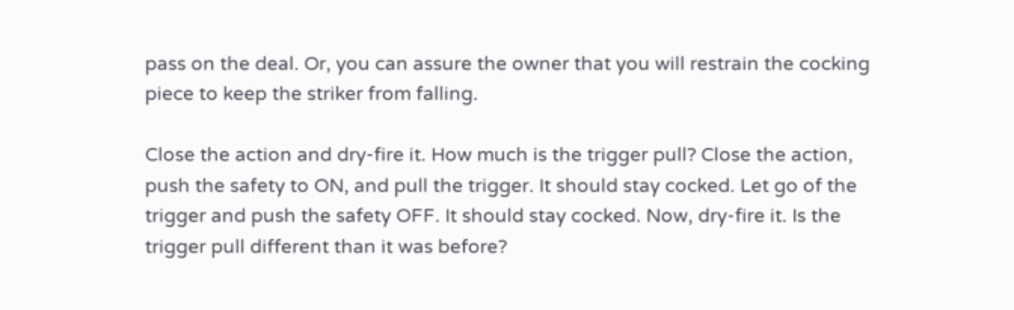pass on the deal. Or, you can assure the owner that you will restrain the cocking piece to keep the striker from falling.

Close the action and dry-fire it. How much is the trigger pull? Close the action, push the safety to ON, and pull the trigger. It should stay cocked. Let go of the trigger and push the safety OFF. It should stay cocked. Now, dry-fire it. Is the trigger pull different than it was before?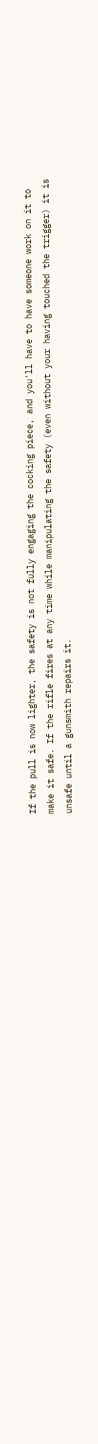If the pull is now lighter, the safety is not fully engaging the cocking piece, and you'll have to have someone work on it to make it safe. If the rifle fires at any time while manipulating the safety (even without your having touched the trigger) it is unsafe until a gunsmith repairs it.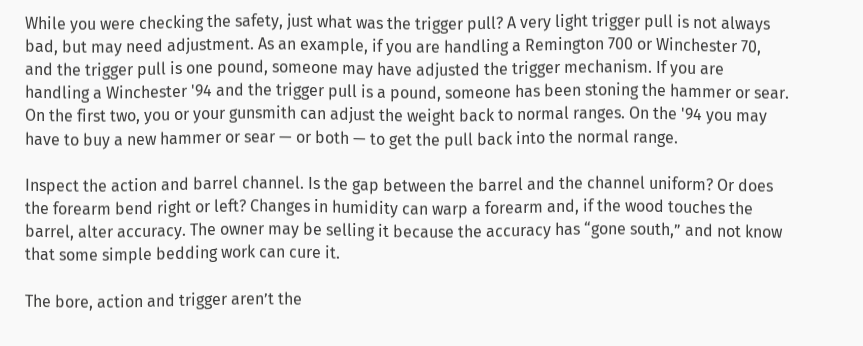While you were checking the safety, just what was the trigger pull? A very light trigger pull is not always bad, but may need adjustment. As an example, if you are handling a Remington 700 or Winchester 70, and the trigger pull is one pound, someone may have adjusted the trigger mechanism. If you are handling a Winchester '94 and the trigger pull is a pound, someone has been stoning the hammer or sear. On the first two, you or your gunsmith can adjust the weight back to normal ranges. On the '94 you may have to buy a new hammer or sear — or both — to get the pull back into the normal range.

Inspect the action and barrel channel. Is the gap between the barrel and the channel uniform? Or does the forearm bend right or left? Changes in humidity can warp a forearm and, if the wood touches the barrel, alter accuracy. The owner may be selling it because the accuracy has “gone south,” and not know that some simple bedding work can cure it.

The bore, action and trigger aren’t the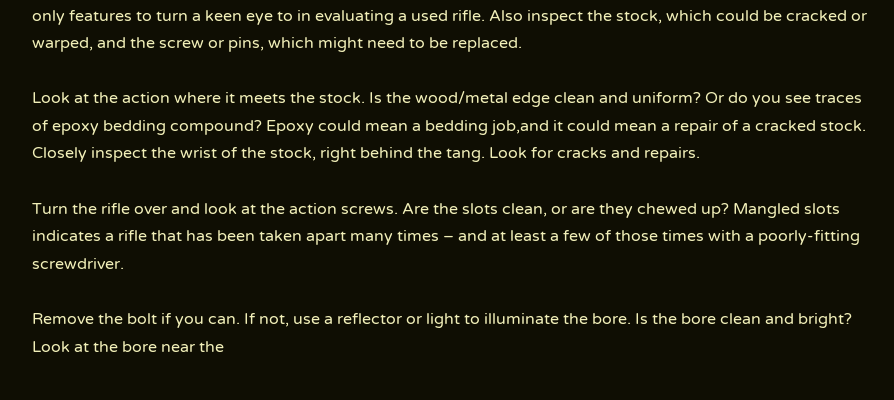only features to turn a keen eye to in evaluating a used rifle. Also inspect the stock, which could be cracked or warped, and the screw or pins, which might need to be replaced.

Look at the action where it meets the stock. Is the wood/metal edge clean and uniform? Or do you see traces of epoxy bedding compound? Epoxy could mean a bedding job,and it could mean a repair of a cracked stock. Closely inspect the wrist of the stock, right behind the tang. Look for cracks and repairs.

Turn the rifle over and look at the action screws. Are the slots clean, or are they chewed up? Mangled slots indicates a rifle that has been taken apart many times – and at least a few of those times with a poorly-fitting screwdriver.

Remove the bolt if you can. If not, use a reflector or light to illuminate the bore. Is the bore clean and bright? Look at the bore near the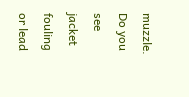muzzle. Do you see jacket fouling or lead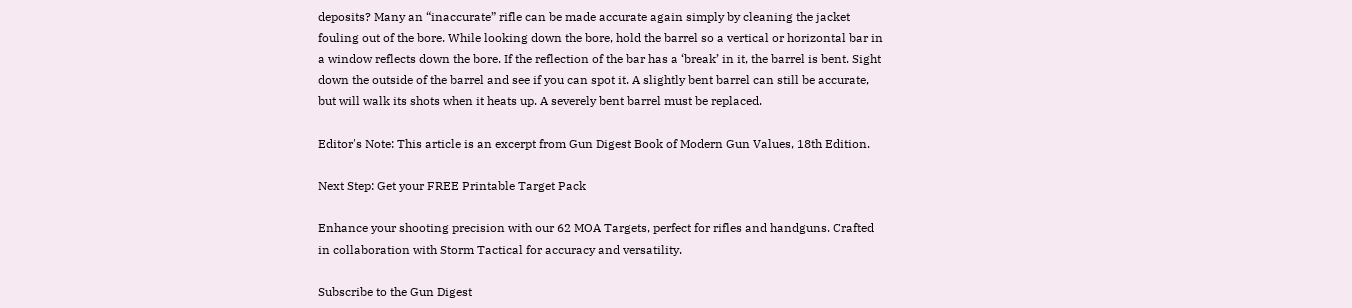deposits? Many an “inaccurate” rifle can be made accurate again simply by cleaning the jacket fouling out of the bore. While looking down the bore, hold the barrel so a vertical or horizontal bar in a window reflects down the bore. If the reflection of the bar has a ‘break’ in it, the barrel is bent. Sight down the outside of the barrel and see if you can spot it. A slightly bent barrel can still be accurate, but will walk its shots when it heats up. A severely bent barrel must be replaced.

Editor's Note: This article is an excerpt from Gun Digest Book of Modern Gun Values, 18th Edition.

Next Step: Get your FREE Printable Target Pack

Enhance your shooting precision with our 62 MOA Targets, perfect for rifles and handguns. Crafted in collaboration with Storm Tactical for accuracy and versatility.

Subscribe to the Gun Digest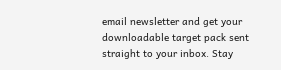email newsletter and get your downloadable target pack sent straight to your inbox. Stay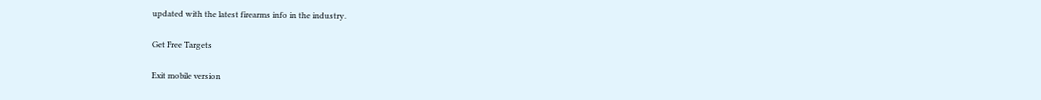updated with the latest firearms info in the industry.

Get Free Targets

Exit mobile version